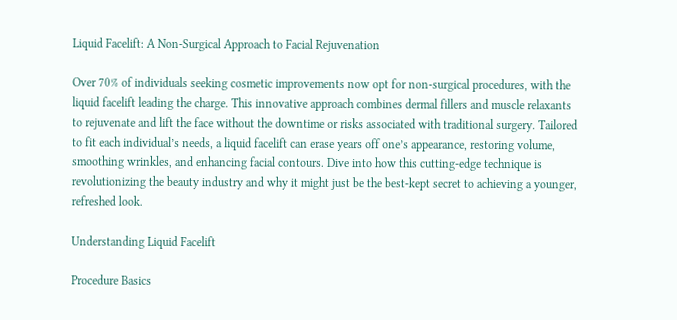Liquid Facelift: A Non-Surgical Approach to Facial Rejuvenation

Over 70% of individuals seeking cosmetic improvements now opt for non-surgical procedures, with the liquid facelift leading the charge. This innovative approach combines dermal fillers and muscle relaxants to rejuvenate and lift the face without the downtime or risks associated with traditional surgery. Tailored to fit each individual’s needs, a liquid facelift can erase years off one’s appearance, restoring volume, smoothing wrinkles, and enhancing facial contours. Dive into how this cutting-edge technique is revolutionizing the beauty industry and why it might just be the best-kept secret to achieving a younger, refreshed look.

Understanding Liquid Facelift

Procedure Basics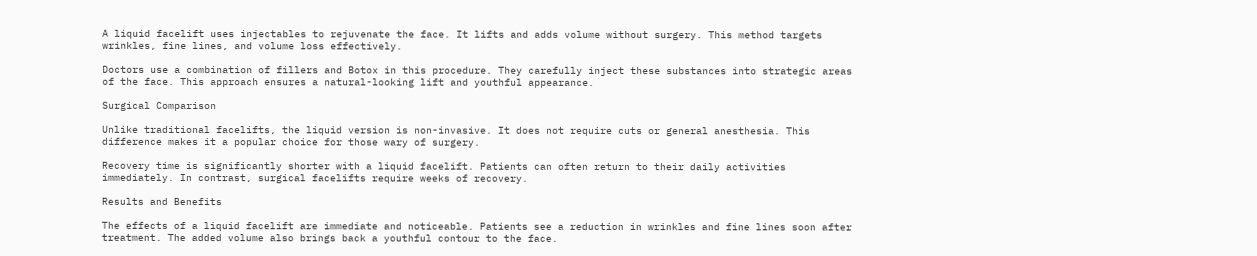A liquid facelift uses injectables to rejuvenate the face. It lifts and adds volume without surgery. This method targets wrinkles, fine lines, and volume loss effectively.

Doctors use a combination of fillers and Botox in this procedure. They carefully inject these substances into strategic areas of the face. This approach ensures a natural-looking lift and youthful appearance.

Surgical Comparison

Unlike traditional facelifts, the liquid version is non-invasive. It does not require cuts or general anesthesia. This difference makes it a popular choice for those wary of surgery.

Recovery time is significantly shorter with a liquid facelift. Patients can often return to their daily activities immediately. In contrast, surgical facelifts require weeks of recovery.

Results and Benefits

The effects of a liquid facelift are immediate and noticeable. Patients see a reduction in wrinkles and fine lines soon after treatment. The added volume also brings back a youthful contour to the face.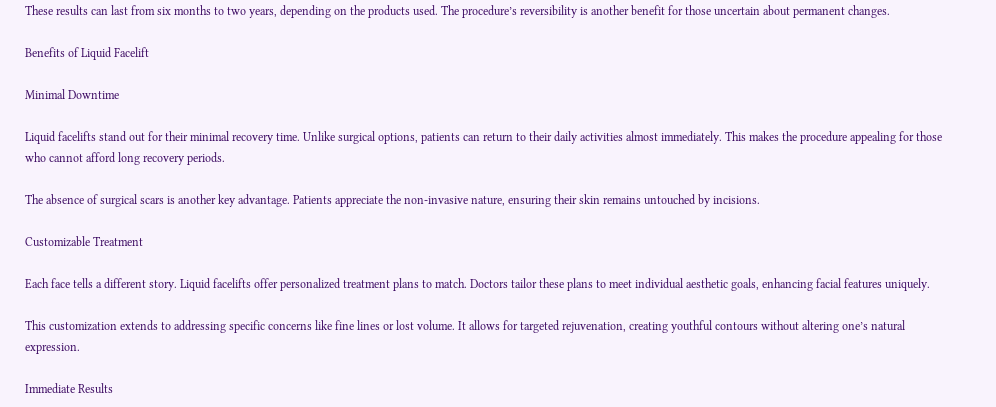These results can last from six months to two years, depending on the products used. The procedure’s reversibility is another benefit for those uncertain about permanent changes.

Benefits of Liquid Facelift

Minimal Downtime

Liquid facelifts stand out for their minimal recovery time. Unlike surgical options, patients can return to their daily activities almost immediately. This makes the procedure appealing for those who cannot afford long recovery periods.

The absence of surgical scars is another key advantage. Patients appreciate the non-invasive nature, ensuring their skin remains untouched by incisions.

Customizable Treatment

Each face tells a different story. Liquid facelifts offer personalized treatment plans to match. Doctors tailor these plans to meet individual aesthetic goals, enhancing facial features uniquely.

This customization extends to addressing specific concerns like fine lines or lost volume. It allows for targeted rejuvenation, creating youthful contours without altering one’s natural expression.

Immediate Results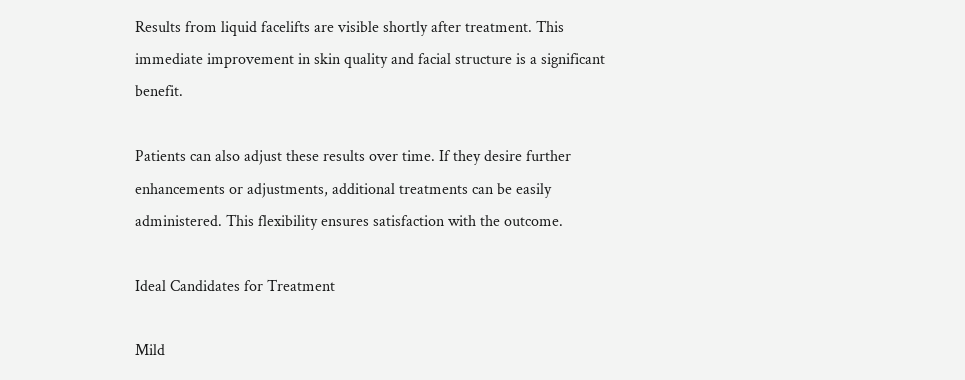Results from liquid facelifts are visible shortly after treatment. This immediate improvement in skin quality and facial structure is a significant benefit.

Patients can also adjust these results over time. If they desire further enhancements or adjustments, additional treatments can be easily administered. This flexibility ensures satisfaction with the outcome.

Ideal Candidates for Treatment

Mild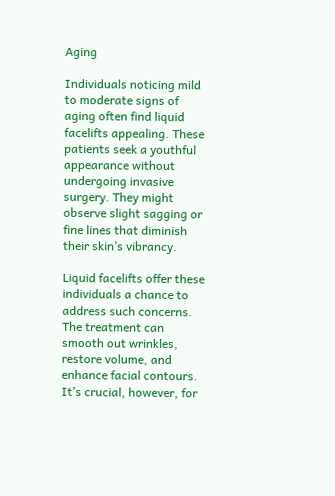Aging

Individuals noticing mild to moderate signs of aging often find liquid facelifts appealing. These patients seek a youthful appearance without undergoing invasive surgery. They might observe slight sagging or fine lines that diminish their skin’s vibrancy.

Liquid facelifts offer these individuals a chance to address such concerns. The treatment can smooth out wrinkles, restore volume, and enhance facial contours. It’s crucial, however, for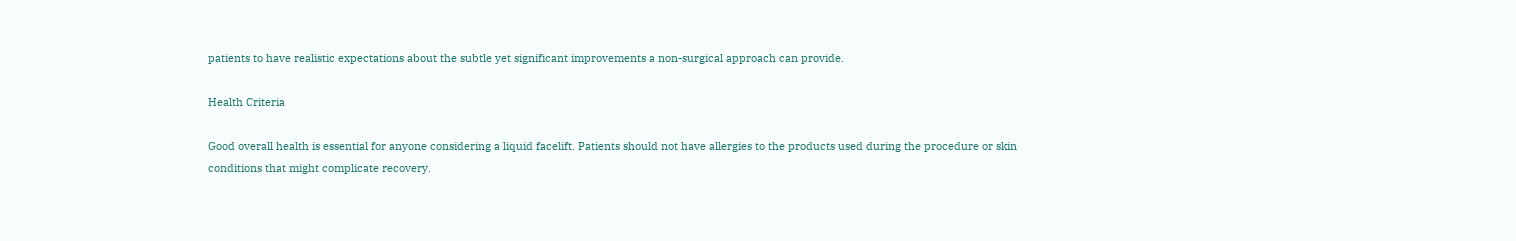patients to have realistic expectations about the subtle yet significant improvements a non-surgical approach can provide.

Health Criteria

Good overall health is essential for anyone considering a liquid facelift. Patients should not have allergies to the products used during the procedure or skin conditions that might complicate recovery.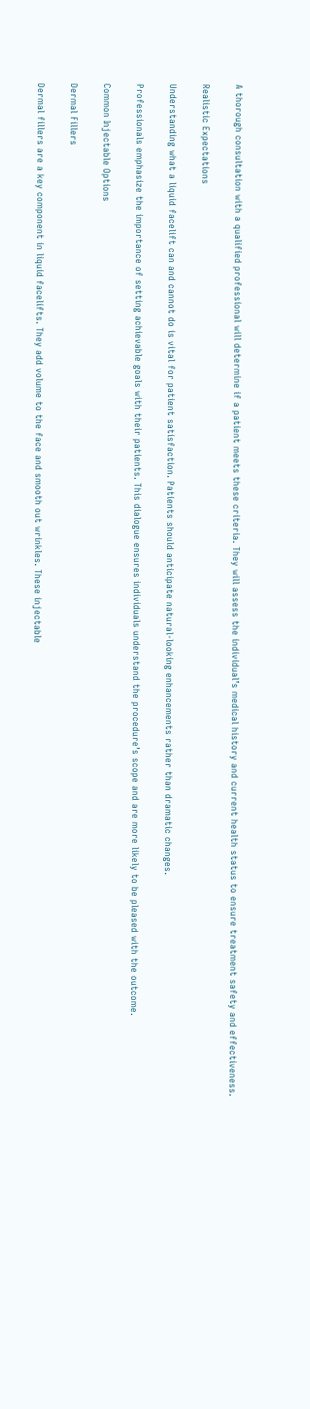A thorough consultation with a qualified professional will determine if a patient meets these criteria. They will assess the individual’s medical history and current health status to ensure treatment safety and effectiveness.

Realistic Expectations

Understanding what a liquid facelift can and cannot do is vital for patient satisfaction. Patients should anticipate natural-looking enhancements rather than dramatic changes.

Professionals emphasize the importance of setting achievable goals with their patients. This dialogue ensures individuals understand the procedure’s scope and are more likely to be pleased with the outcome.

Common Injectable Options

Dermal Fillers

Dermal fillers are a key component in liquid facelifts. They add volume to the face and smooth out wrinkles. These injectable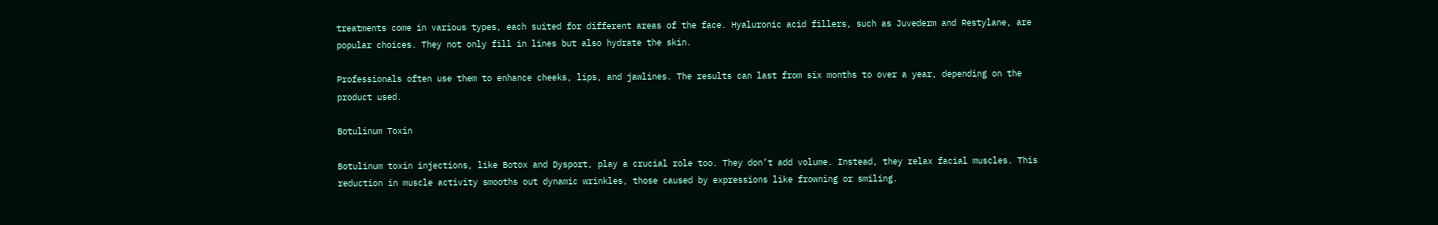treatments come in various types, each suited for different areas of the face. Hyaluronic acid fillers, such as Juvederm and Restylane, are popular choices. They not only fill in lines but also hydrate the skin.

Professionals often use them to enhance cheeks, lips, and jawlines. The results can last from six months to over a year, depending on the product used.

Botulinum Toxin

Botulinum toxin injections, like Botox and Dysport, play a crucial role too. They don’t add volume. Instead, they relax facial muscles. This reduction in muscle activity smooths out dynamic wrinkles, those caused by expressions like frowning or smiling.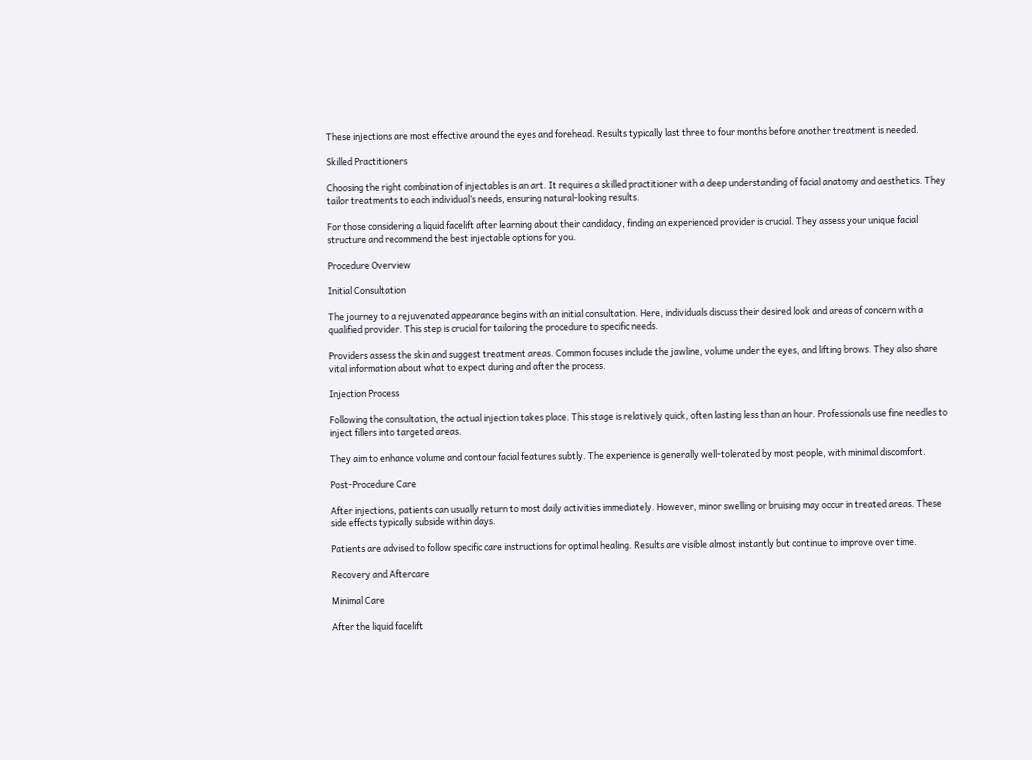These injections are most effective around the eyes and forehead. Results typically last three to four months before another treatment is needed.

Skilled Practitioners

Choosing the right combination of injectables is an art. It requires a skilled practitioner with a deep understanding of facial anatomy and aesthetics. They tailor treatments to each individual’s needs, ensuring natural-looking results.

For those considering a liquid facelift after learning about their candidacy, finding an experienced provider is crucial. They assess your unique facial structure and recommend the best injectable options for you.

Procedure Overview

Initial Consultation

The journey to a rejuvenated appearance begins with an initial consultation. Here, individuals discuss their desired look and areas of concern with a qualified provider. This step is crucial for tailoring the procedure to specific needs.

Providers assess the skin and suggest treatment areas. Common focuses include the jawline, volume under the eyes, and lifting brows. They also share vital information about what to expect during and after the process.

Injection Process

Following the consultation, the actual injection takes place. This stage is relatively quick, often lasting less than an hour. Professionals use fine needles to inject fillers into targeted areas.

They aim to enhance volume and contour facial features subtly. The experience is generally well-tolerated by most people, with minimal discomfort.

Post-Procedure Care

After injections, patients can usually return to most daily activities immediately. However, minor swelling or bruising may occur in treated areas. These side effects typically subside within days.

Patients are advised to follow specific care instructions for optimal healing. Results are visible almost instantly but continue to improve over time.

Recovery and Aftercare

Minimal Care

After the liquid facelift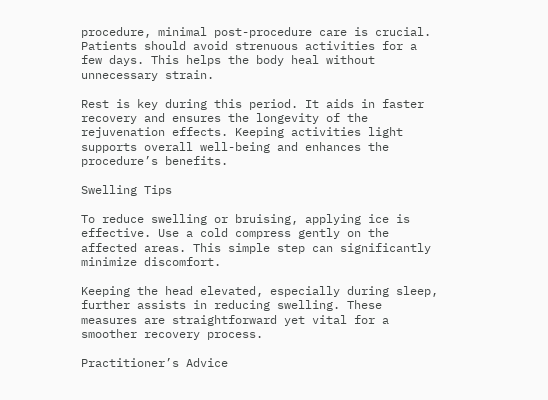procedure, minimal post-procedure care is crucial. Patients should avoid strenuous activities for a few days. This helps the body heal without unnecessary strain.

Rest is key during this period. It aids in faster recovery and ensures the longevity of the rejuvenation effects. Keeping activities light supports overall well-being and enhances the procedure’s benefits.

Swelling Tips

To reduce swelling or bruising, applying ice is effective. Use a cold compress gently on the affected areas. This simple step can significantly minimize discomfort.

Keeping the head elevated, especially during sleep, further assists in reducing swelling. These measures are straightforward yet vital for a smoother recovery process.

Practitioner’s Advice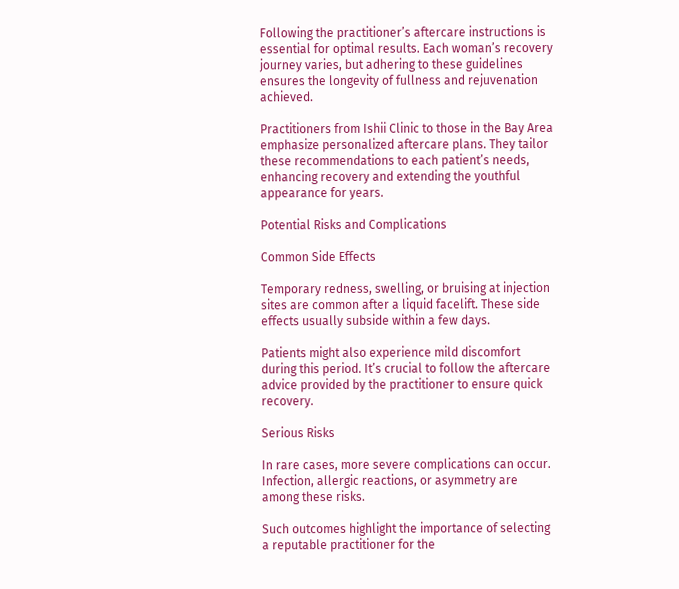Following the practitioner’s aftercare instructions is essential for optimal results. Each woman’s recovery journey varies, but adhering to these guidelines ensures the longevity of fullness and rejuvenation achieved.

Practitioners from Ishii Clinic to those in the Bay Area emphasize personalized aftercare plans. They tailor these recommendations to each patient’s needs, enhancing recovery and extending the youthful appearance for years.

Potential Risks and Complications

Common Side Effects

Temporary redness, swelling, or bruising at injection sites are common after a liquid facelift. These side effects usually subside within a few days.

Patients might also experience mild discomfort during this period. It’s crucial to follow the aftercare advice provided by the practitioner to ensure quick recovery.

Serious Risks

In rare cases, more severe complications can occur. Infection, allergic reactions, or asymmetry are among these risks.

Such outcomes highlight the importance of selecting a reputable practitioner for the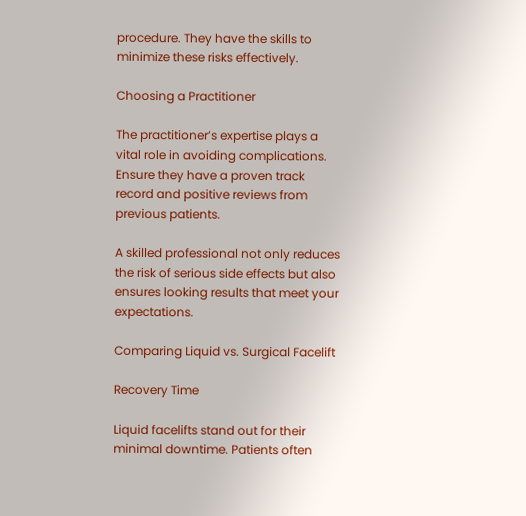procedure. They have the skills to minimize these risks effectively.

Choosing a Practitioner

The practitioner’s expertise plays a vital role in avoiding complications. Ensure they have a proven track record and positive reviews from previous patients.

A skilled professional not only reduces the risk of serious side effects but also ensures looking results that meet your expectations.

Comparing Liquid vs. Surgical Facelift

Recovery Time

Liquid facelifts stand out for their minimal downtime. Patients often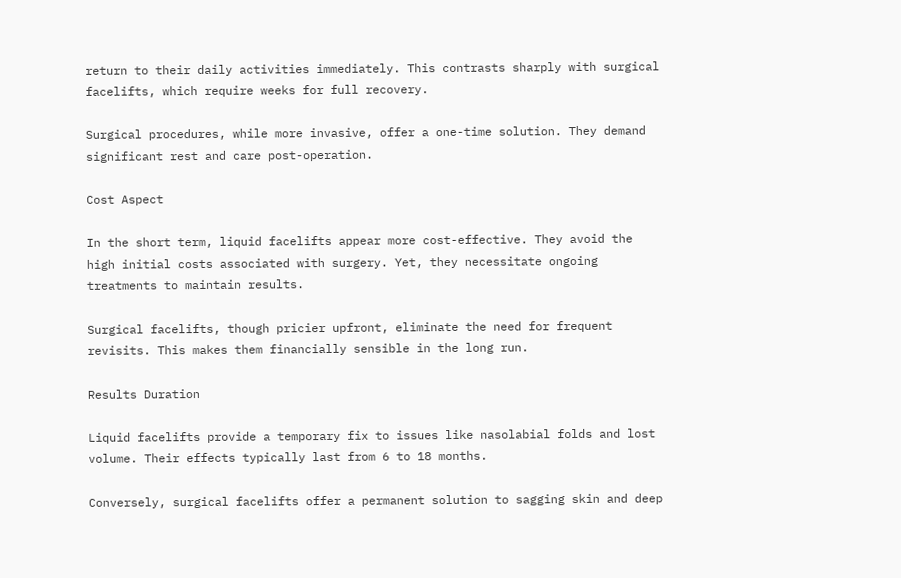return to their daily activities immediately. This contrasts sharply with surgical facelifts, which require weeks for full recovery.

Surgical procedures, while more invasive, offer a one-time solution. They demand significant rest and care post-operation.

Cost Aspect

In the short term, liquid facelifts appear more cost-effective. They avoid the high initial costs associated with surgery. Yet, they necessitate ongoing treatments to maintain results.

Surgical facelifts, though pricier upfront, eliminate the need for frequent revisits. This makes them financially sensible in the long run.

Results Duration

Liquid facelifts provide a temporary fix to issues like nasolabial folds and lost volume. Their effects typically last from 6 to 18 months.

Conversely, surgical facelifts offer a permanent solution to sagging skin and deep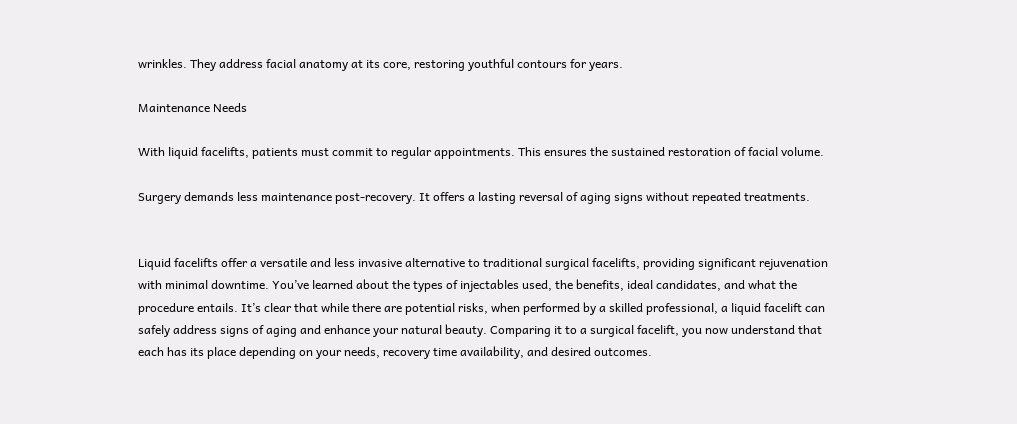wrinkles. They address facial anatomy at its core, restoring youthful contours for years.

Maintenance Needs

With liquid facelifts, patients must commit to regular appointments. This ensures the sustained restoration of facial volume.

Surgery demands less maintenance post-recovery. It offers a lasting reversal of aging signs without repeated treatments.


Liquid facelifts offer a versatile and less invasive alternative to traditional surgical facelifts, providing significant rejuvenation with minimal downtime. You’ve learned about the types of injectables used, the benefits, ideal candidates, and what the procedure entails. It’s clear that while there are potential risks, when performed by a skilled professional, a liquid facelift can safely address signs of aging and enhance your natural beauty. Comparing it to a surgical facelift, you now understand that each has its place depending on your needs, recovery time availability, and desired outcomes.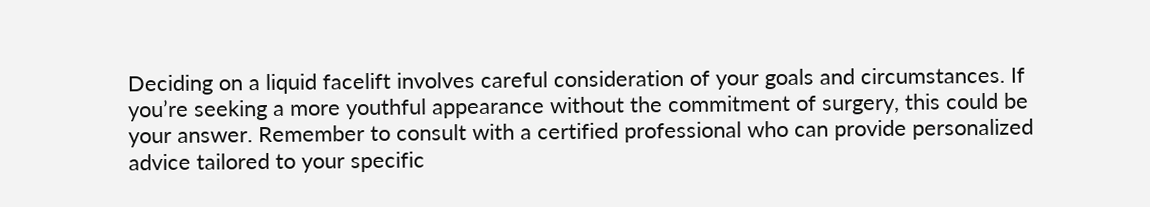Deciding on a liquid facelift involves careful consideration of your goals and circumstances. If you’re seeking a more youthful appearance without the commitment of surgery, this could be your answer. Remember to consult with a certified professional who can provide personalized advice tailored to your specific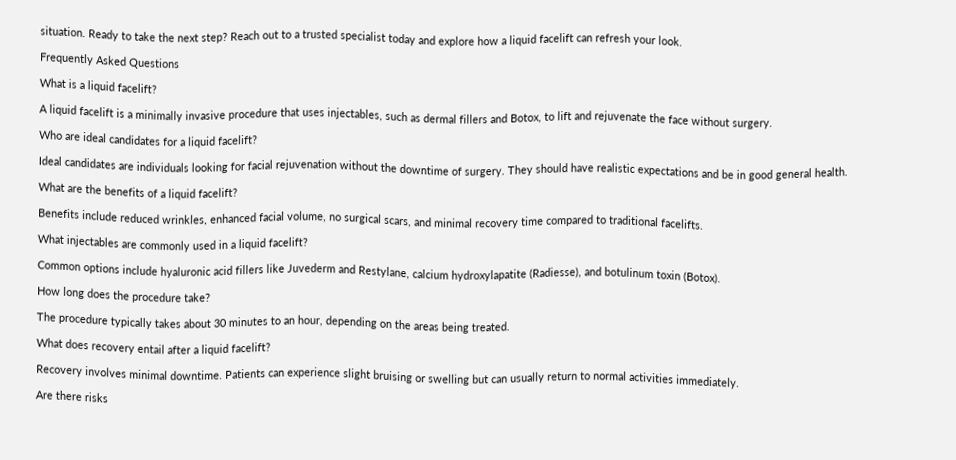situation. Ready to take the next step? Reach out to a trusted specialist today and explore how a liquid facelift can refresh your look.

Frequently Asked Questions

What is a liquid facelift?

A liquid facelift is a minimally invasive procedure that uses injectables, such as dermal fillers and Botox, to lift and rejuvenate the face without surgery.

Who are ideal candidates for a liquid facelift?

Ideal candidates are individuals looking for facial rejuvenation without the downtime of surgery. They should have realistic expectations and be in good general health.

What are the benefits of a liquid facelift?

Benefits include reduced wrinkles, enhanced facial volume, no surgical scars, and minimal recovery time compared to traditional facelifts.

What injectables are commonly used in a liquid facelift?

Common options include hyaluronic acid fillers like Juvederm and Restylane, calcium hydroxylapatite (Radiesse), and botulinum toxin (Botox).

How long does the procedure take?

The procedure typically takes about 30 minutes to an hour, depending on the areas being treated.

What does recovery entail after a liquid facelift?

Recovery involves minimal downtime. Patients can experience slight bruising or swelling but can usually return to normal activities immediately.

Are there risks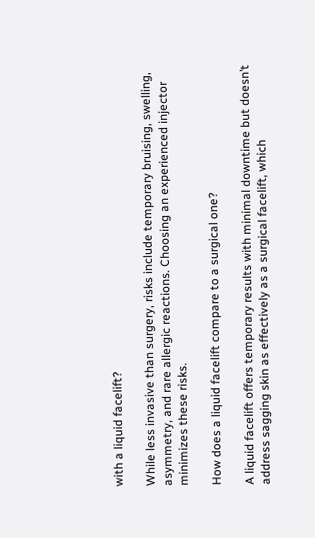with a liquid facelift?

While less invasive than surgery, risks include temporary bruising, swelling, asymmetry, and rare allergic reactions. Choosing an experienced injector minimizes these risks.

How does a liquid facelift compare to a surgical one?

A liquid facelift offers temporary results with minimal downtime but doesn’t address sagging skin as effectively as a surgical facelift, which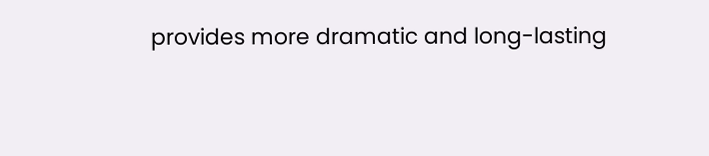provides more dramatic and long-lasting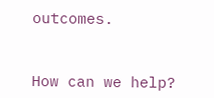outcomes.


How can we help?